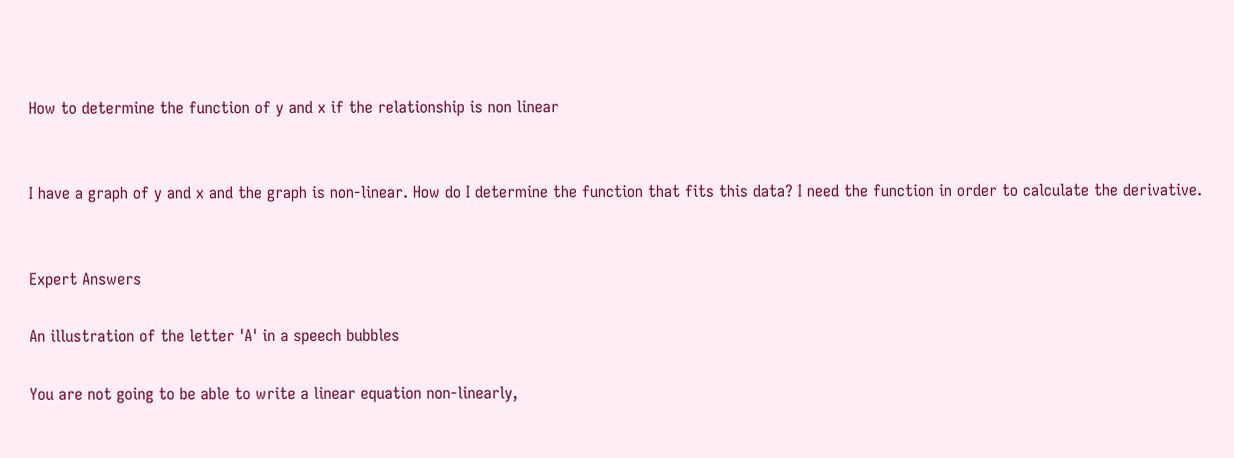How to determine the function of y and x if the relationship is non linear


I have a graph of y and x and the graph is non-linear. How do I determine the function that fits this data? I need the function in order to calculate the derivative.


Expert Answers

An illustration of the letter 'A' in a speech bubbles

You are not going to be able to write a linear equation non-linearly,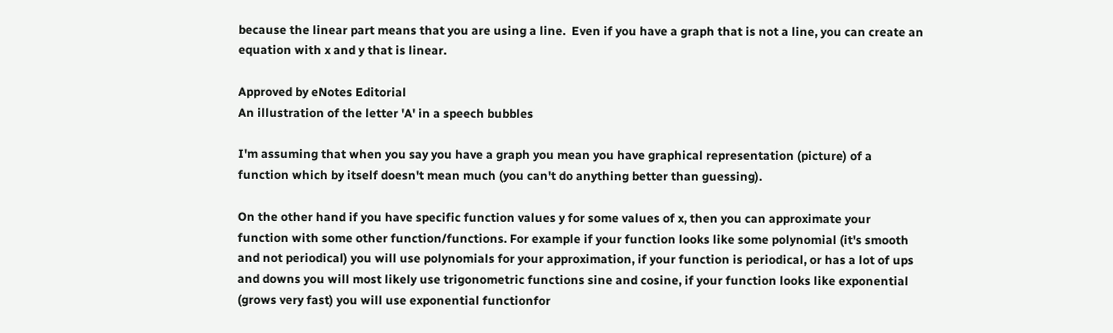because the linear part means that you are using a line.  Even if you have a graph that is not a line, you can create an equation with x and y that is linear.

Approved by eNotes Editorial
An illustration of the letter 'A' in a speech bubbles

I'm assuming that when you say you have a graph you mean you have graphical representation (picture) of a function which by itself doesn't mean much (you can't do anything better than guessing).

On the other hand if you have specific function values y for some values of x, then you can approximate your function with some other function/functions. For example if your function looks like some polynomial (it's smooth and not periodical) you will use polynomials for your approximation, if your function is periodical, or has a lot of ups and downs you will most likely use trigonometric functions sine and cosine, if your function looks like exponential (grows very fast) you will use exponential functionfor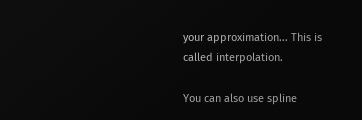your approximation... This is called interpolation.

You can also use spline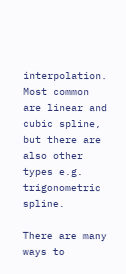interpolation. Most common are linear and cubic spline, but there are also other types e.g. trigonometric spline.

There are many ways to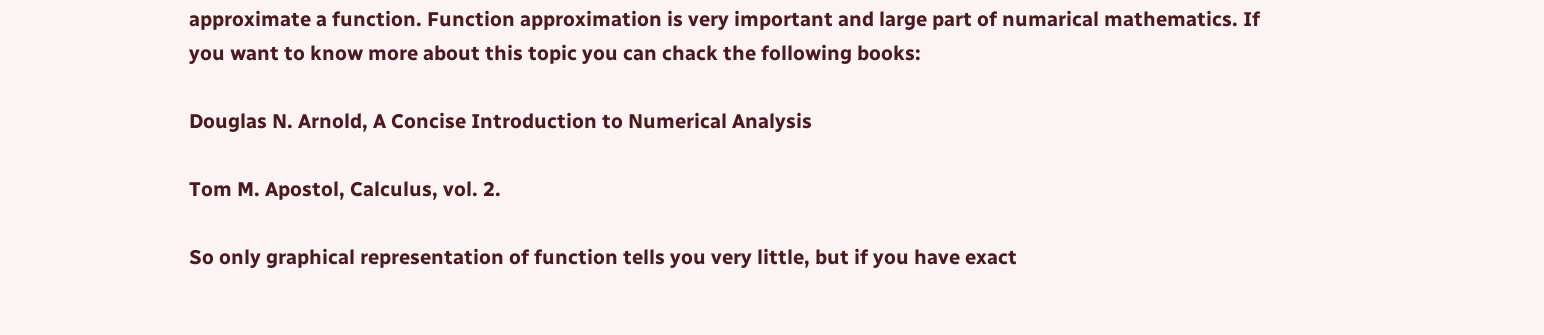approximate a function. Function approximation is very important and large part of numarical mathematics. If you want to know more about this topic you can chack the following books:

Douglas N. Arnold, A Concise Introduction to Numerical Analysis

Tom M. Apostol, Calculus, vol. 2.

So only graphical representation of function tells you very little, but if you have exact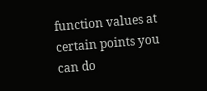function values at certain points you can do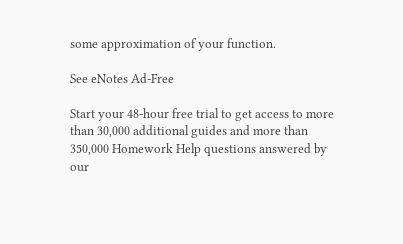some approximation of your function.

See eNotes Ad-Free

Start your 48-hour free trial to get access to more than 30,000 additional guides and more than 350,000 Homework Help questions answered by our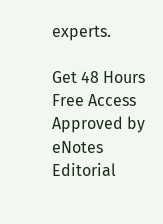experts.

Get 48 Hours Free Access
Approved by eNotes Editorial